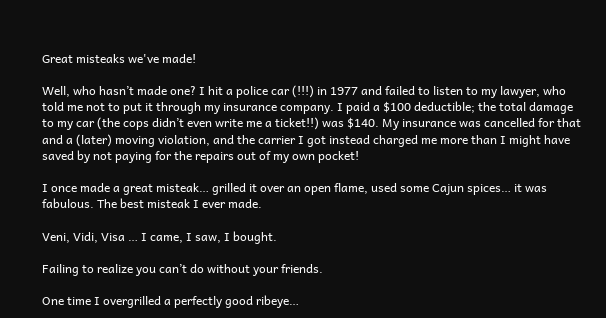Great misteaks we've made!

Well, who hasn’t made one? I hit a police car (!!!) in 1977 and failed to listen to my lawyer, who told me not to put it through my insurance company. I paid a $100 deductible; the total damage to my car (the cops didn’t even write me a ticket!!) was $140. My insurance was cancelled for that and a (later) moving violation, and the carrier I got instead charged me more than I might have saved by not paying for the repairs out of my own pocket!

I once made a great misteak… grilled it over an open flame, used some Cajun spices… it was fabulous. The best misteak I ever made.

Veni, Vidi, Visa … I came, I saw, I bought.

Failing to realize you can’t do without your friends.

One time I overgrilled a perfectly good ribeye…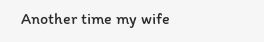Another time my wife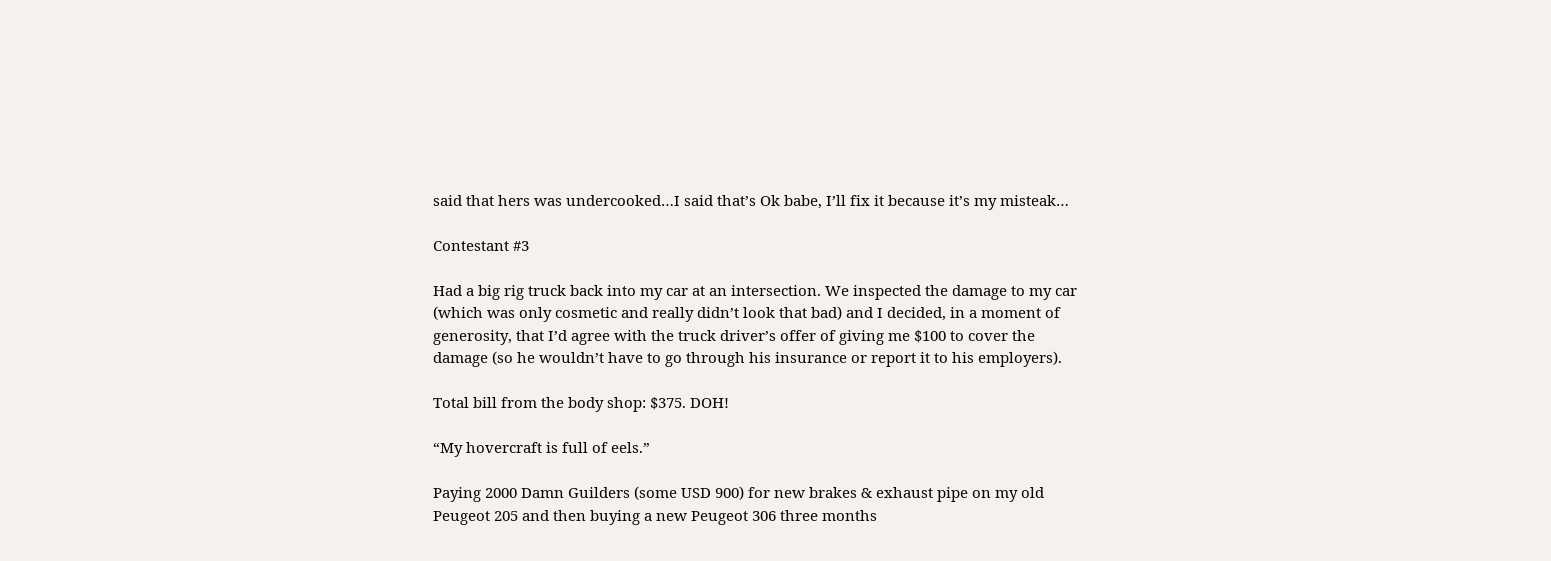said that hers was undercooked…I said that’s Ok babe, I’ll fix it because it’s my misteak…

Contestant #3

Had a big rig truck back into my car at an intersection. We inspected the damage to my car (which was only cosmetic and really didn’t look that bad) and I decided, in a moment of generosity, that I’d agree with the truck driver’s offer of giving me $100 to cover the damage (so he wouldn’t have to go through his insurance or report it to his employers).

Total bill from the body shop: $375. DOH!

“My hovercraft is full of eels.”

Paying 2000 Damn Guilders (some USD 900) for new brakes & exhaust pipe on my old Peugeot 205 and then buying a new Peugeot 306 three months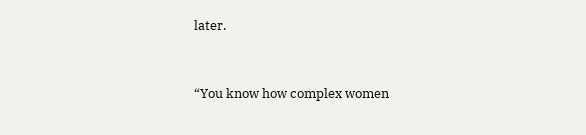later.


“You know how complex women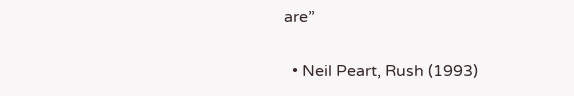are”

  • Neil Peart, Rush (1993)